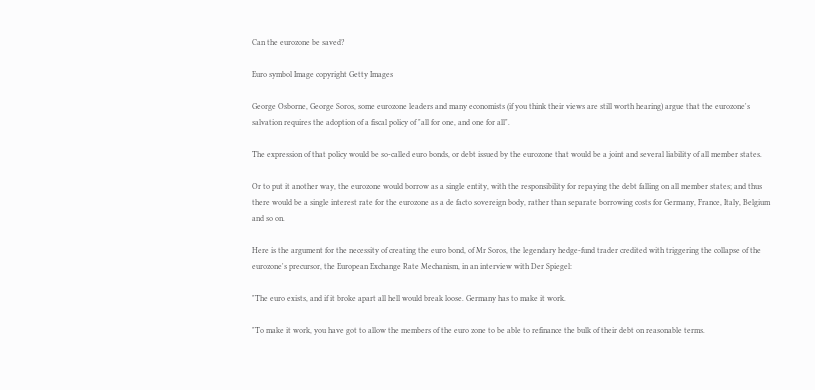Can the eurozone be saved?

Euro symbol Image copyright Getty Images

George Osborne, George Soros, some eurozone leaders and many economists (if you think their views are still worth hearing) argue that the eurozone's salvation requires the adoption of a fiscal policy of "all for one, and one for all".

The expression of that policy would be so-called euro bonds, or debt issued by the eurozone that would be a joint and several liability of all member states.

Or to put it another way, the eurozone would borrow as a single entity, with the responsibility for repaying the debt falling on all member states; and thus there would be a single interest rate for the eurozone as a de facto sovereign body, rather than separate borrowing costs for Germany, France, Italy, Belgium and so on.

Here is the argument for the necessity of creating the euro bond, of Mr Soros, the legendary hedge-fund trader credited with triggering the collapse of the eurozone's precursor, the European Exchange Rate Mechanism, in an interview with Der Spiegel:

"The euro exists, and if it broke apart all hell would break loose. Germany has to make it work.

"To make it work, you have got to allow the members of the euro zone to be able to refinance the bulk of their debt on reasonable terms.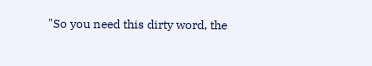"So you need this dirty word, the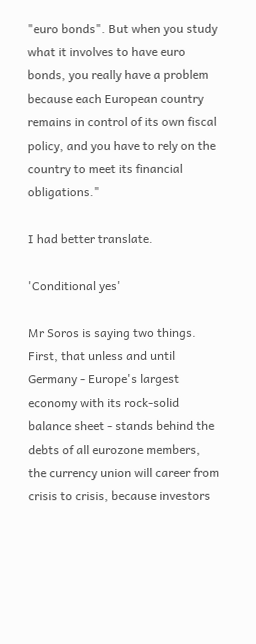"euro bonds". But when you study what it involves to have euro bonds, you really have a problem because each European country remains in control of its own fiscal policy, and you have to rely on the country to meet its financial obligations."

I had better translate.

'Conditional yes'

Mr Soros is saying two things. First, that unless and until Germany - Europe's largest economy with its rock-solid balance sheet - stands behind the debts of all eurozone members, the currency union will career from crisis to crisis, because investors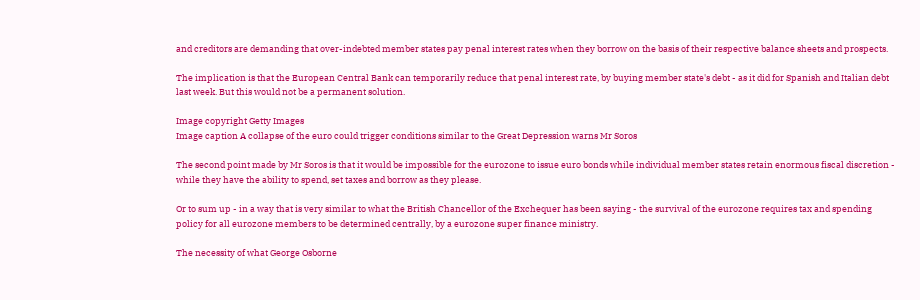and creditors are demanding that over-indebted member states pay penal interest rates when they borrow on the basis of their respective balance sheets and prospects.

The implication is that the European Central Bank can temporarily reduce that penal interest rate, by buying member state's debt - as it did for Spanish and Italian debt last week. But this would not be a permanent solution.

Image copyright Getty Images
Image caption A collapse of the euro could trigger conditions similar to the Great Depression warns Mr Soros

The second point made by Mr Soros is that it would be impossible for the eurozone to issue euro bonds while individual member states retain enormous fiscal discretion - while they have the ability to spend, set taxes and borrow as they please.

Or to sum up - in a way that is very similar to what the British Chancellor of the Exchequer has been saying - the survival of the eurozone requires tax and spending policy for all eurozone members to be determined centrally, by a eurozone super finance ministry.

The necessity of what George Osborne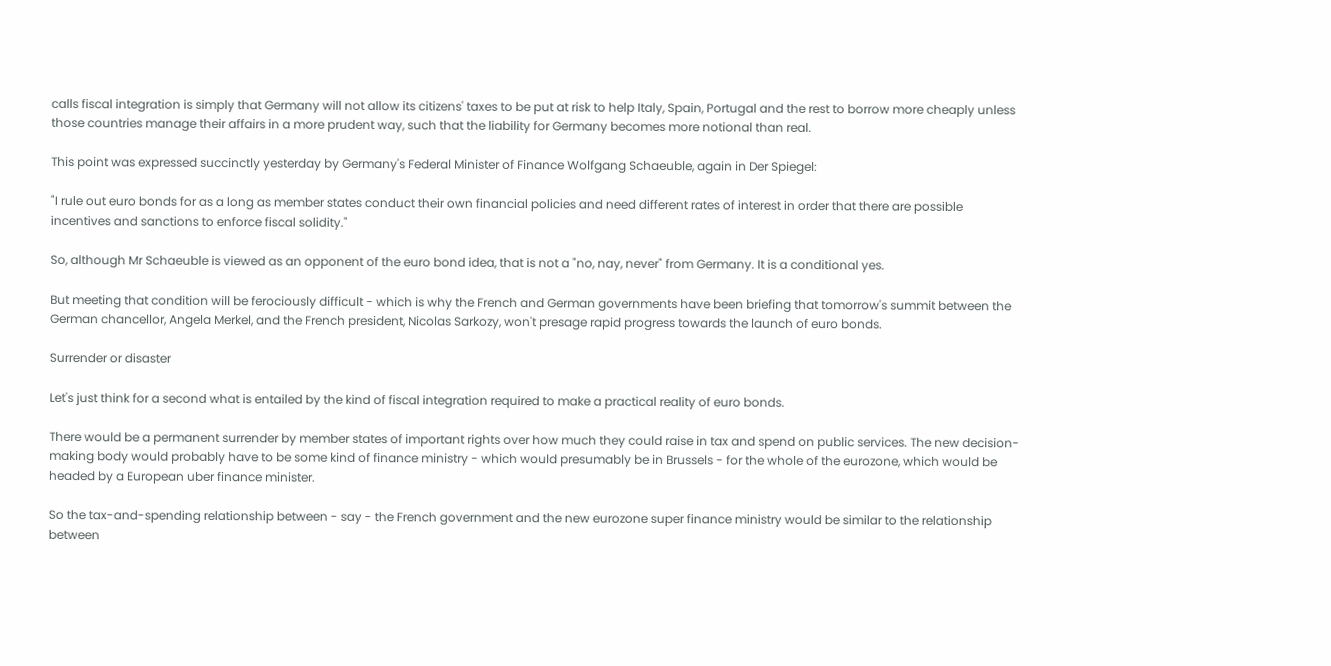calls fiscal integration is simply that Germany will not allow its citizens' taxes to be put at risk to help Italy, Spain, Portugal and the rest to borrow more cheaply unless those countries manage their affairs in a more prudent way, such that the liability for Germany becomes more notional than real.

This point was expressed succinctly yesterday by Germany's Federal Minister of Finance Wolfgang Schaeuble, again in Der Spiegel:

"I rule out euro bonds for as a long as member states conduct their own financial policies and need different rates of interest in order that there are possible incentives and sanctions to enforce fiscal solidity."

So, although Mr Schaeuble is viewed as an opponent of the euro bond idea, that is not a "no, nay, never" from Germany. It is a conditional yes.

But meeting that condition will be ferociously difficult - which is why the French and German governments have been briefing that tomorrow's summit between the German chancellor, Angela Merkel, and the French president, Nicolas Sarkozy, won't presage rapid progress towards the launch of euro bonds.

Surrender or disaster

Let's just think for a second what is entailed by the kind of fiscal integration required to make a practical reality of euro bonds.

There would be a permanent surrender by member states of important rights over how much they could raise in tax and spend on public services. The new decision-making body would probably have to be some kind of finance ministry - which would presumably be in Brussels - for the whole of the eurozone, which would be headed by a European uber finance minister.

So the tax-and-spending relationship between - say - the French government and the new eurozone super finance ministry would be similar to the relationship between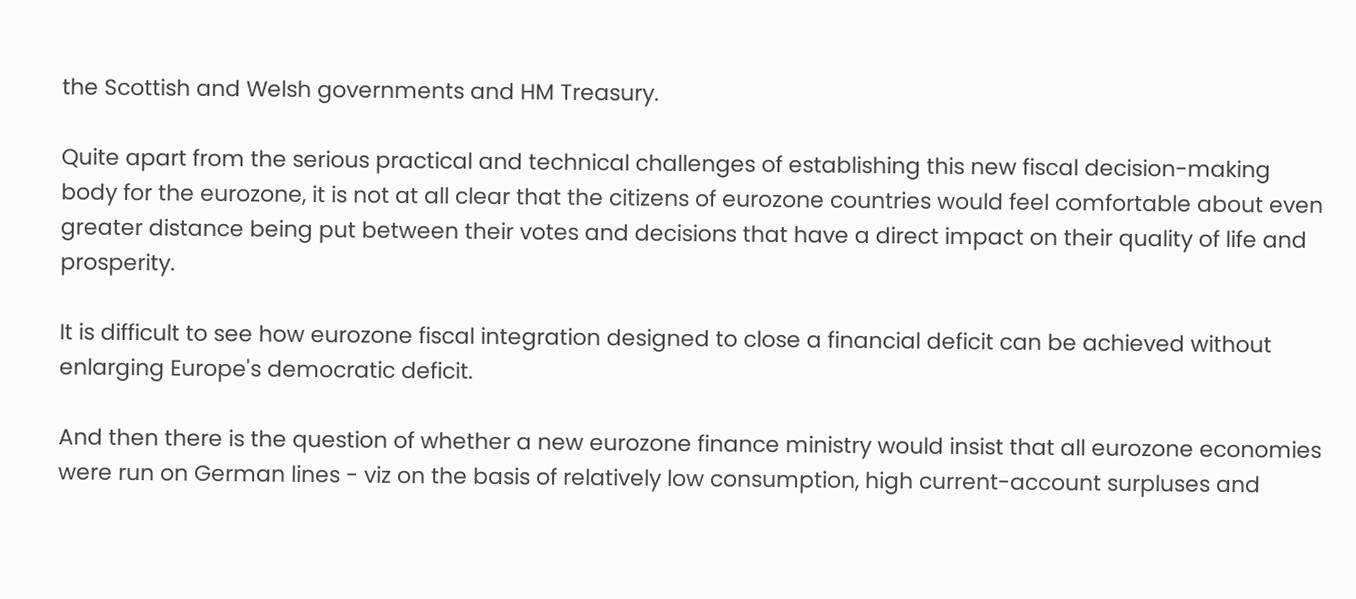the Scottish and Welsh governments and HM Treasury.

Quite apart from the serious practical and technical challenges of establishing this new fiscal decision-making body for the eurozone, it is not at all clear that the citizens of eurozone countries would feel comfortable about even greater distance being put between their votes and decisions that have a direct impact on their quality of life and prosperity.

It is difficult to see how eurozone fiscal integration designed to close a financial deficit can be achieved without enlarging Europe's democratic deficit.

And then there is the question of whether a new eurozone finance ministry would insist that all eurozone economies were run on German lines - viz on the basis of relatively low consumption, high current-account surpluses and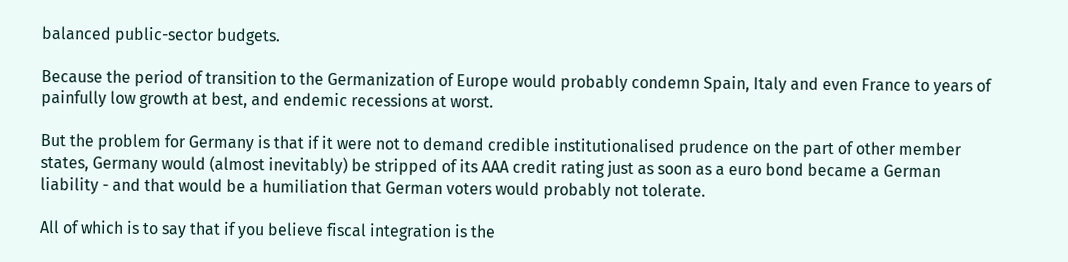balanced public-sector budgets.

Because the period of transition to the Germanization of Europe would probably condemn Spain, Italy and even France to years of painfully low growth at best, and endemic recessions at worst.

But the problem for Germany is that if it were not to demand credible institutionalised prudence on the part of other member states, Germany would (almost inevitably) be stripped of its AAA credit rating just as soon as a euro bond became a German liability - and that would be a humiliation that German voters would probably not tolerate.

All of which is to say that if you believe fiscal integration is the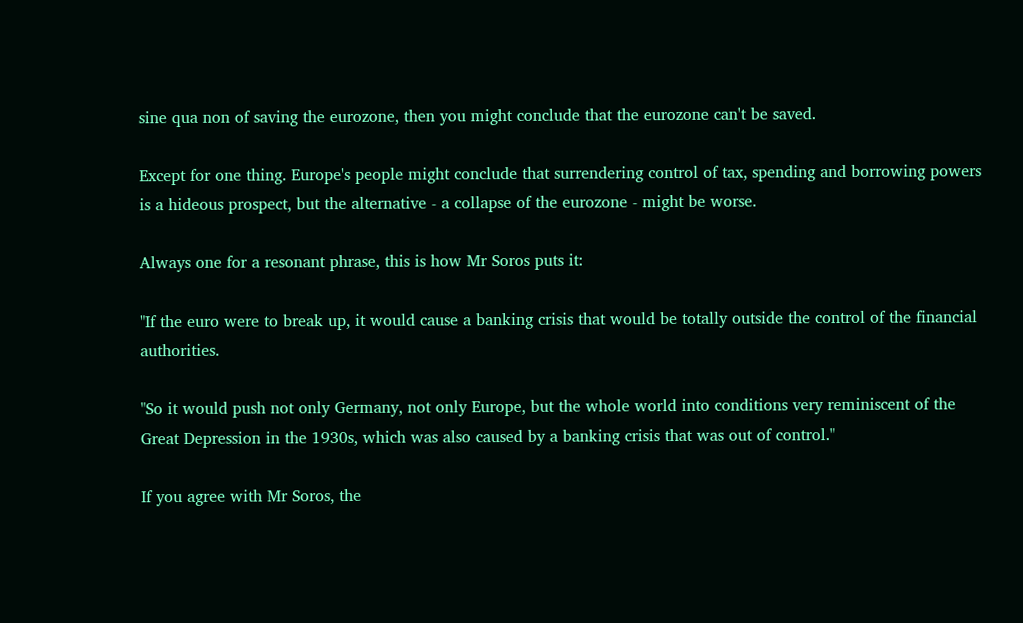sine qua non of saving the eurozone, then you might conclude that the eurozone can't be saved.

Except for one thing. Europe's people might conclude that surrendering control of tax, spending and borrowing powers is a hideous prospect, but the alternative - a collapse of the eurozone - might be worse.

Always one for a resonant phrase, this is how Mr Soros puts it:

"If the euro were to break up, it would cause a banking crisis that would be totally outside the control of the financial authorities.

"So it would push not only Germany, not only Europe, but the whole world into conditions very reminiscent of the Great Depression in the 1930s, which was also caused by a banking crisis that was out of control."

If you agree with Mr Soros, the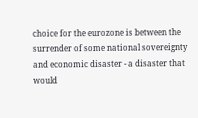choice for the eurozone is between the surrender of some national sovereignty and economic disaster - a disaster that would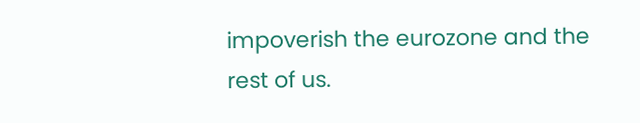impoverish the eurozone and the rest of us.